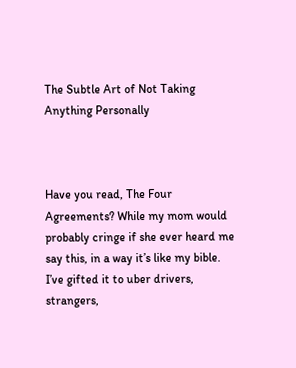The Subtle Art of Not Taking Anything Personally



Have you read, The Four Agreements? While my mom would probably cringe if she ever heard me say this, in a way it’s like my bible. I’ve gifted it to uber drivers, strangers,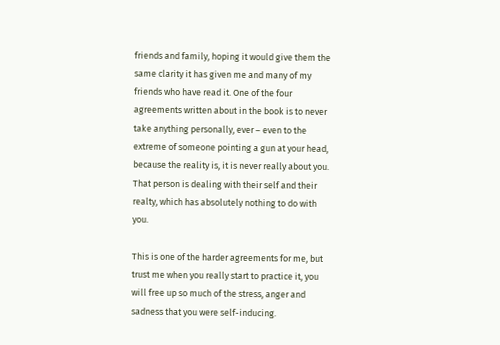friends and family, hoping it would give them the same clarity it has given me and many of my friends who have read it. One of the four agreements written about in the book is to never take anything personally, ever – even to the extreme of someone pointing a gun at your head, because the reality is, it is never really about you. That person is dealing with their self and their realty, which has absolutely nothing to do with you.

This is one of the harder agreements for me, but trust me when you really start to practice it, you will free up so much of the stress, anger and sadness that you were self-inducing.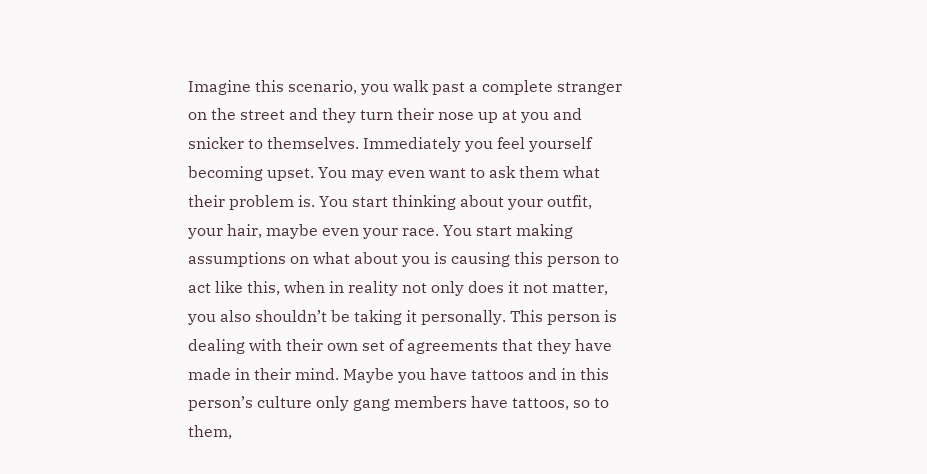Imagine this scenario, you walk past a complete stranger on the street and they turn their nose up at you and snicker to themselves. Immediately you feel yourself becoming upset. You may even want to ask them what their problem is. You start thinking about your outfit, your hair, maybe even your race. You start making assumptions on what about you is causing this person to act like this, when in reality not only does it not matter, you also shouldn’t be taking it personally. This person is dealing with their own set of agreements that they have made in their mind. Maybe you have tattoos and in this person’s culture only gang members have tattoos, so to them,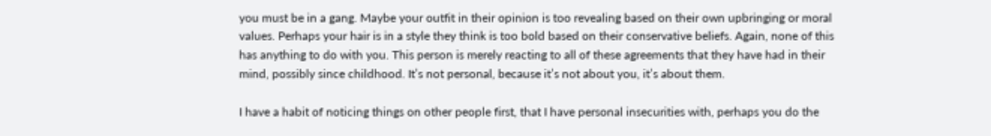you must be in a gang. Maybe your outfit in their opinion is too revealing based on their own upbringing or moral values. Perhaps your hair is in a style they think is too bold based on their conservative beliefs. Again, none of this has anything to do with you. This person is merely reacting to all of these agreements that they have had in their mind, possibly since childhood. It’s not personal, because it’s not about you, it’s about them.

I have a habit of noticing things on other people first, that I have personal insecurities with, perhaps you do the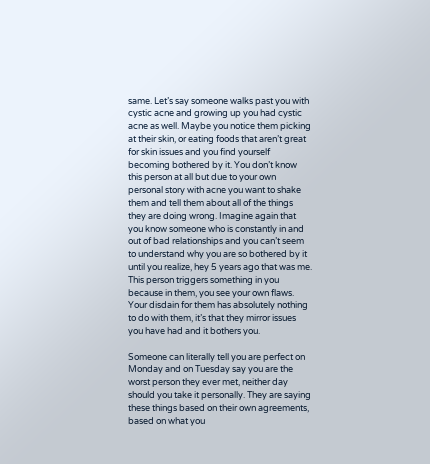same. Let’s say someone walks past you with cystic acne and growing up you had cystic acne as well. Maybe you notice them picking at their skin, or eating foods that aren’t great for skin issues and you find yourself becoming bothered by it. You don’t know this person at all but due to your own personal story with acne you want to shake them and tell them about all of the things they are doing wrong. Imagine again that you know someone who is constantly in and out of bad relationships and you can’t seem to understand why you are so bothered by it until you realize, hey 5 years ago that was me. This person triggers something in you because in them, you see your own flaws. Your disdain for them has absolutely nothing to do with them, it’s that they mirror issues you have had and it bothers you.

Someone can literally tell you are perfect on Monday and on Tuesday say you are the worst person they ever met, neither day should you take it personally. They are saying these things based on their own agreements, based on what you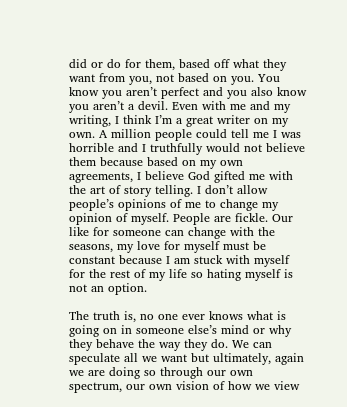did or do for them, based off what they want from you, not based on you. You know you aren’t perfect and you also know you aren’t a devil. Even with me and my writing, I think I’m a great writer on my own. A million people could tell me I was horrible and I truthfully would not believe them because based on my own agreements, I believe God gifted me with the art of story telling. I don’t allow people’s opinions of me to change my opinion of myself. People are fickle. Our like for someone can change with the seasons, my love for myself must be constant because I am stuck with myself for the rest of my life so hating myself is not an option.

The truth is, no one ever knows what is going on in someone else’s mind or why they behave the way they do. We can speculate all we want but ultimately, again we are doing so through our own spectrum, our own vision of how we view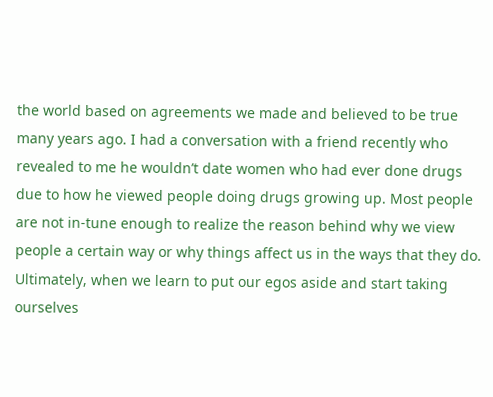the world based on agreements we made and believed to be true many years ago. I had a conversation with a friend recently who revealed to me he wouldn’t date women who had ever done drugs due to how he viewed people doing drugs growing up. Most people are not in-tune enough to realize the reason behind why we view people a certain way or why things affect us in the ways that they do. Ultimately, when we learn to put our egos aside and start taking ourselves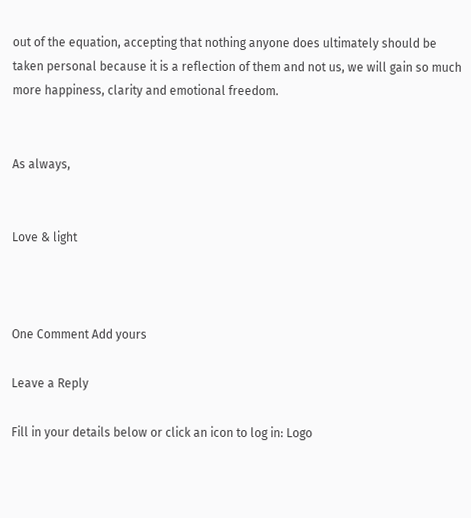out of the equation, accepting that nothing anyone does ultimately should be taken personal because it is a reflection of them and not us, we will gain so much more happiness, clarity and emotional freedom.


As always,


Love & light



One Comment Add yours

Leave a Reply

Fill in your details below or click an icon to log in: Logo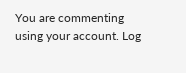You are commenting using your account. Log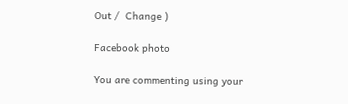Out /  Change )

Facebook photo

You are commenting using your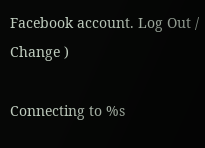Facebook account. Log Out /  Change )

Connecting to %s